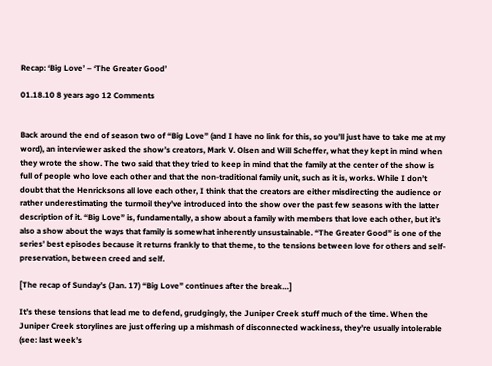Recap: ‘Big Love’ – ‘The Greater Good’

01.18.10 8 years ago 12 Comments


Back around the end of season two of “Big Love” (and I have no link for this, so you’ll just have to take me at my word), an interviewer asked the show’s creators, Mark V. Olsen and Will Scheffer, what they kept in mind when they wrote the show. The two said that they tried to keep in mind that the family at the center of the show is full of people who love each other and that the non-traditional family unit, such as it is, works. While I don’t doubt that the Henricksons all love each other, I think that the creators are either misdirecting the audience or rather underestimating the turmoil they’ve introduced into the show over the past few seasons with the latter description of it. “Big Love” is, fundamentally, a show about a family with members that love each other, but it’s also a show about the ways that family is somewhat inherently unsustainable. “The Greater Good” is one of the series’ best episodes because it returns frankly to that theme, to the tensions between love for others and self-preservation, between creed and self.

[The recap of Sunday’s (Jan. 17) “Big Love” continues after the break…]

It’s these tensions that lead me to defend, grudgingly, the Juniper Creek stuff much of the time. When the Juniper Creek storylines are just offering up a mishmash of disconnected wackiness, they’re usually intolerable (see: last week’s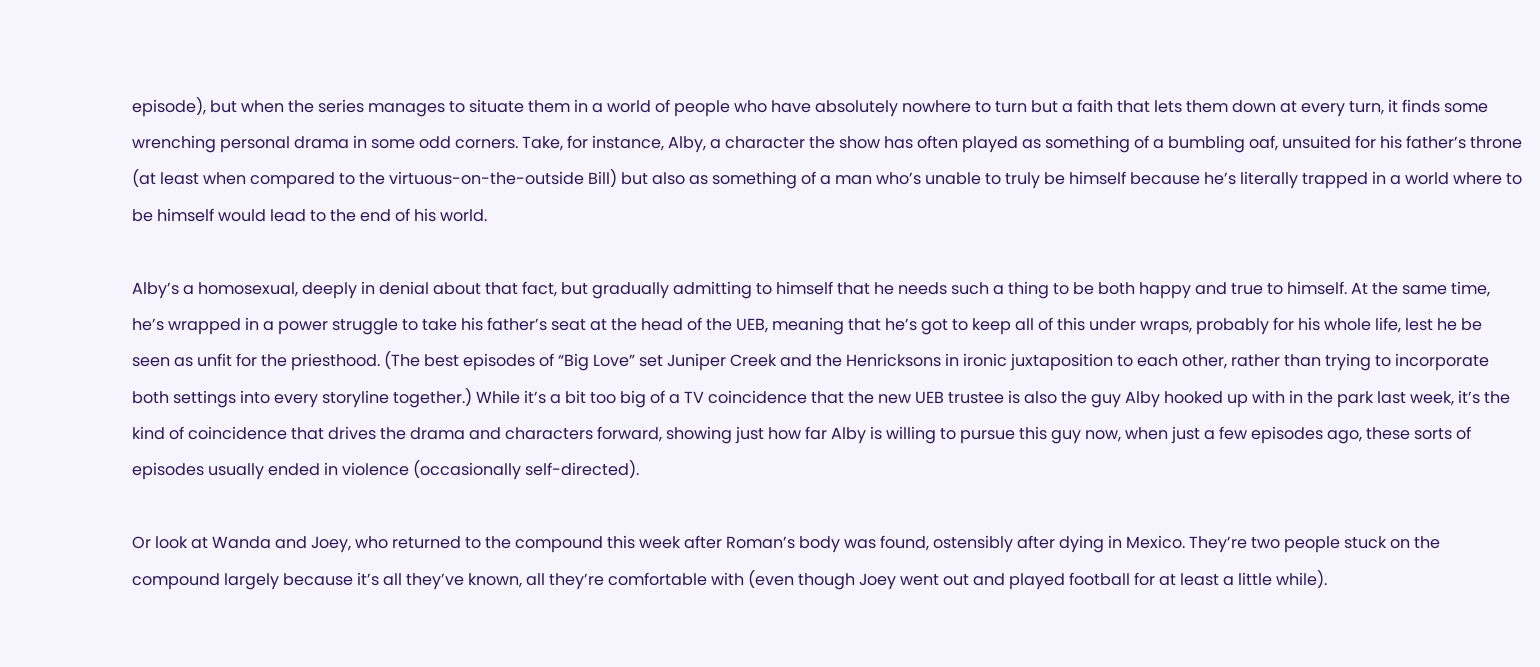episode), but when the series manages to situate them in a world of people who have absolutely nowhere to turn but a faith that lets them down at every turn, it finds some wrenching personal drama in some odd corners. Take, for instance, Alby, a character the show has often played as something of a bumbling oaf, unsuited for his father’s throne (at least when compared to the virtuous-on-the-outside Bill) but also as something of a man who’s unable to truly be himself because he’s literally trapped in a world where to be himself would lead to the end of his world.

Alby’s a homosexual, deeply in denial about that fact, but gradually admitting to himself that he needs such a thing to be both happy and true to himself. At the same time, he’s wrapped in a power struggle to take his father’s seat at the head of the UEB, meaning that he’s got to keep all of this under wraps, probably for his whole life, lest he be seen as unfit for the priesthood. (The best episodes of “Big Love” set Juniper Creek and the Henricksons in ironic juxtaposition to each other, rather than trying to incorporate both settings into every storyline together.) While it’s a bit too big of a TV coincidence that the new UEB trustee is also the guy Alby hooked up with in the park last week, it’s the kind of coincidence that drives the drama and characters forward, showing just how far Alby is willing to pursue this guy now, when just a few episodes ago, these sorts of episodes usually ended in violence (occasionally self-directed).

Or look at Wanda and Joey, who returned to the compound this week after Roman’s body was found, ostensibly after dying in Mexico. They’re two people stuck on the compound largely because it’s all they’ve known, all they’re comfortable with (even though Joey went out and played football for at least a little while).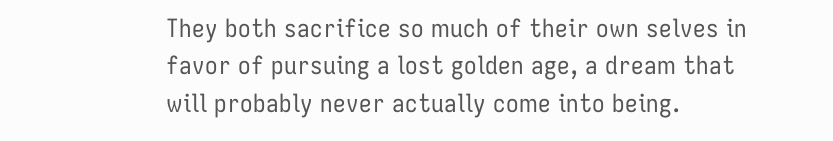They both sacrifice so much of their own selves in favor of pursuing a lost golden age, a dream that will probably never actually come into being.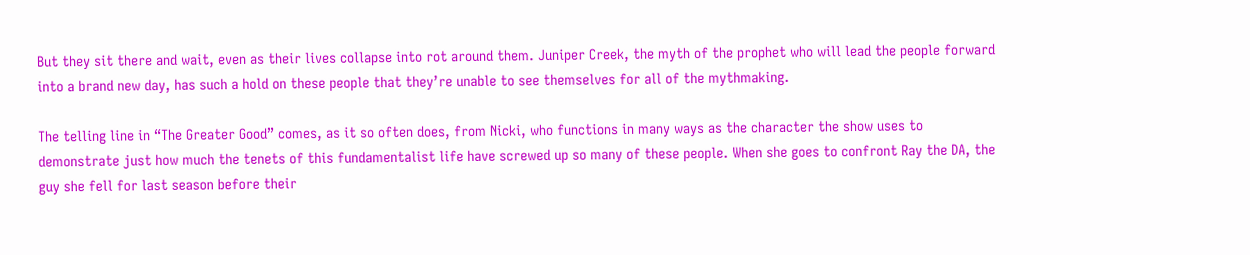But they sit there and wait, even as their lives collapse into rot around them. Juniper Creek, the myth of the prophet who will lead the people forward into a brand new day, has such a hold on these people that they’re unable to see themselves for all of the mythmaking.

The telling line in “The Greater Good” comes, as it so often does, from Nicki, who functions in many ways as the character the show uses to demonstrate just how much the tenets of this fundamentalist life have screwed up so many of these people. When she goes to confront Ray the DA, the guy she fell for last season before their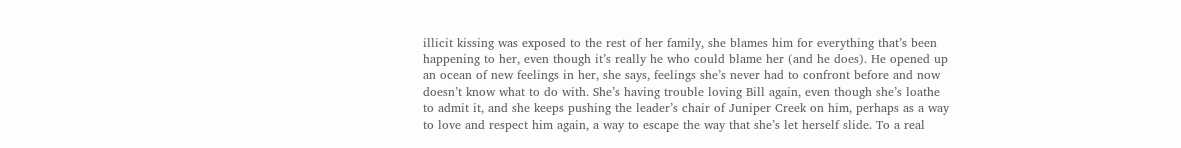illicit kissing was exposed to the rest of her family, she blames him for everything that’s been happening to her, even though it’s really he who could blame her (and he does). He opened up an ocean of new feelings in her, she says, feelings she’s never had to confront before and now doesn’t know what to do with. She’s having trouble loving Bill again, even though she’s loathe to admit it, and she keeps pushing the leader’s chair of Juniper Creek on him, perhaps as a way to love and respect him again, a way to escape the way that she’s let herself slide. To a real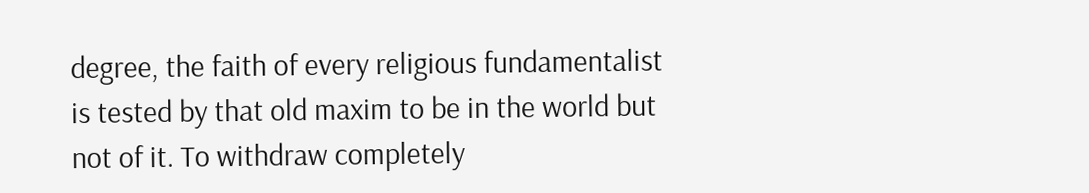degree, the faith of every religious fundamentalist is tested by that old maxim to be in the world but not of it. To withdraw completely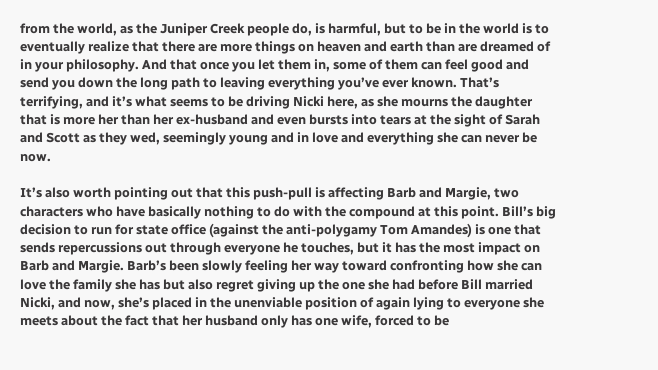from the world, as the Juniper Creek people do, is harmful, but to be in the world is to eventually realize that there are more things on heaven and earth than are dreamed of in your philosophy. And that once you let them in, some of them can feel good and send you down the long path to leaving everything you’ve ever known. That’s terrifying, and it’s what seems to be driving Nicki here, as she mourns the daughter that is more her than her ex-husband and even bursts into tears at the sight of Sarah and Scott as they wed, seemingly young and in love and everything she can never be now.

It’s also worth pointing out that this push-pull is affecting Barb and Margie, two characters who have basically nothing to do with the compound at this point. Bill’s big decision to run for state office (against the anti-polygamy Tom Amandes) is one that sends repercussions out through everyone he touches, but it has the most impact on Barb and Margie. Barb’s been slowly feeling her way toward confronting how she can love the family she has but also regret giving up the one she had before Bill married Nicki, and now, she’s placed in the unenviable position of again lying to everyone she meets about the fact that her husband only has one wife, forced to be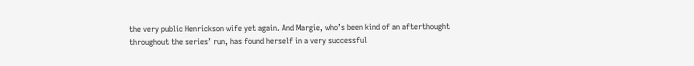the very public Henrickson wife yet again. And Margie, who’s been kind of an afterthought throughout the series’ run, has found herself in a very successful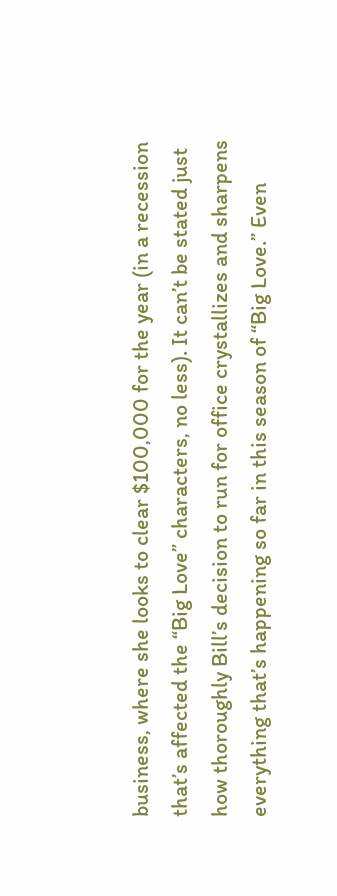business, where she looks to clear $100,000 for the year (in a recession that’s affected the “Big Love” characters, no less). It can’t be stated just how thoroughly Bill’s decision to run for office crystallizes and sharpens everything that’s happening so far in this season of “Big Love.” Even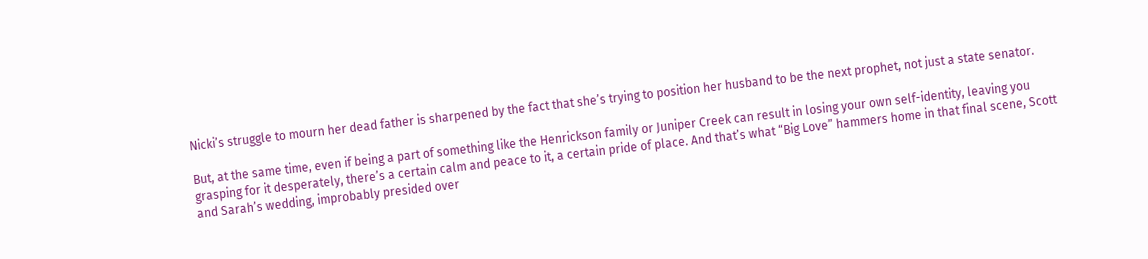Nicki’s struggle to mourn her dead father is sharpened by the fact that she’s trying to position her husband to be the next prophet, not just a state senator.

But, at the same time, even if being a part of something like the Henrickson family or Juniper Creek can result in losing your own self-identity, leaving you grasping for it desperately, there’s a certain calm and peace to it, a certain pride of place. And that’s what “Big Love” hammers home in that final scene, Scott and Sarah’s wedding, improbably presided over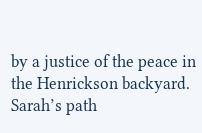by a justice of the peace in the Henrickson backyard. Sarah’s path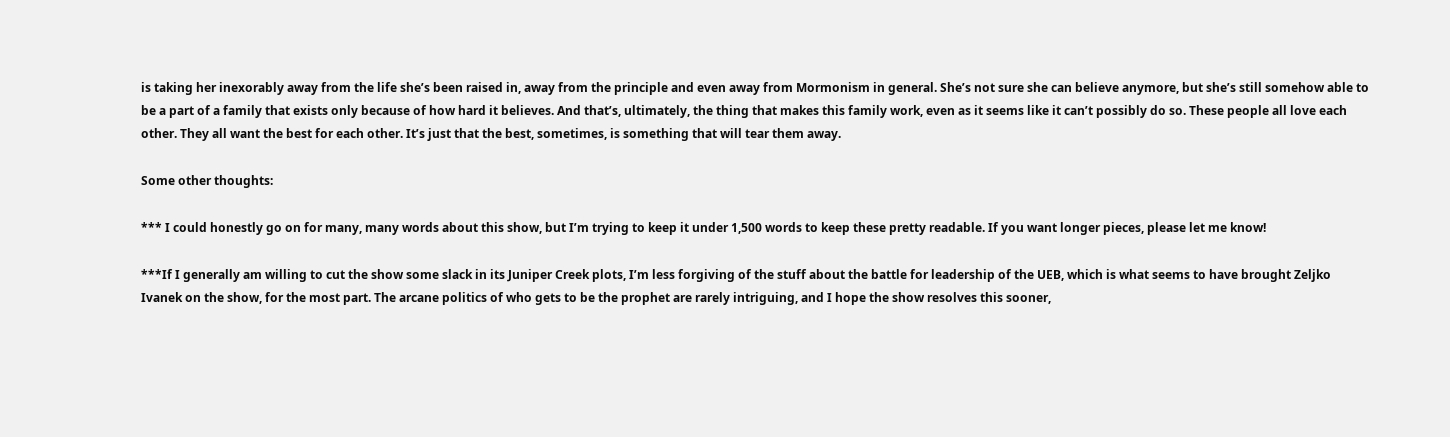is taking her inexorably away from the life she’s been raised in, away from the principle and even away from Mormonism in general. She’s not sure she can believe anymore, but she’s still somehow able to be a part of a family that exists only because of how hard it believes. And that’s, ultimately, the thing that makes this family work, even as it seems like it can’t possibly do so. These people all love each other. They all want the best for each other. It’s just that the best, sometimes, is something that will tear them away.

Some other thoughts:

*** I could honestly go on for many, many words about this show, but I’m trying to keep it under 1,500 words to keep these pretty readable. If you want longer pieces, please let me know!

***If I generally am willing to cut the show some slack in its Juniper Creek plots, I’m less forgiving of the stuff about the battle for leadership of the UEB, which is what seems to have brought Zeljko Ivanek on the show, for the most part. The arcane politics of who gets to be the prophet are rarely intriguing, and I hope the show resolves this sooner,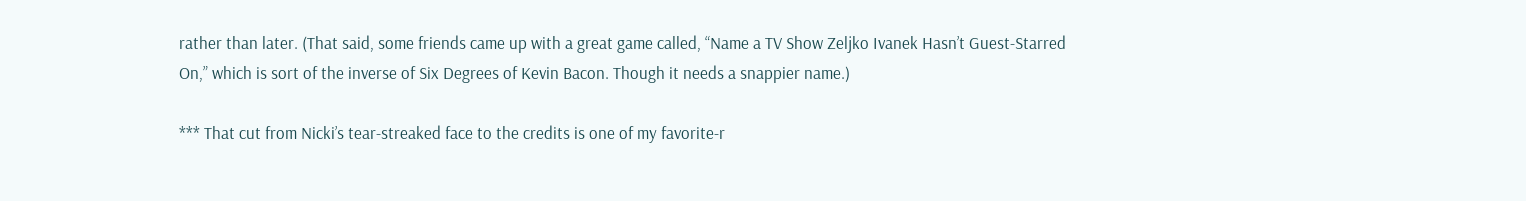rather than later. (That said, some friends came up with a great game called, “Name a TV Show Zeljko Ivanek Hasn’t Guest-Starred On,” which is sort of the inverse of Six Degrees of Kevin Bacon. Though it needs a snappier name.)

*** That cut from Nicki’s tear-streaked face to the credits is one of my favorite-r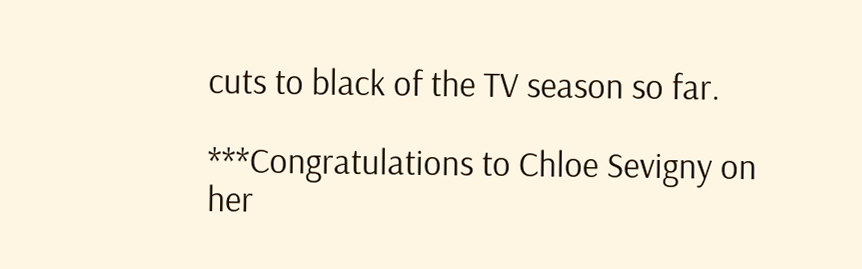cuts to black of the TV season so far.

***Congratulations to Chloe Sevigny on her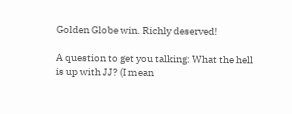Golden Globe win. Richly deserved!

A question to get you talking: What the hell is up with JJ? (I mean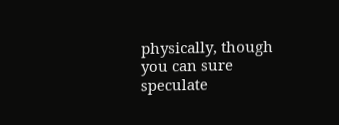physically, though you can sure speculate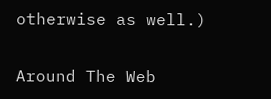otherwise as well.)

Around The Web